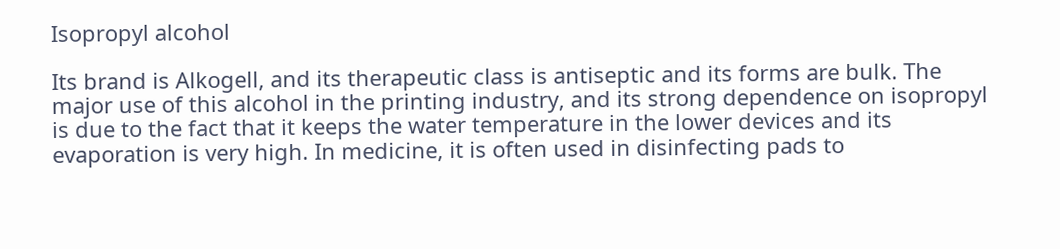Isopropyl alcohol

Its brand is Alkogell, and its therapeutic class is antiseptic and its forms are bulk. The major use of this alcohol in the printing industry, and its strong dependence on isopropyl is due to the fact that it keeps the water temperature in the lower devices and its evaporation is very high. In medicine, it is often used in disinfecting pads to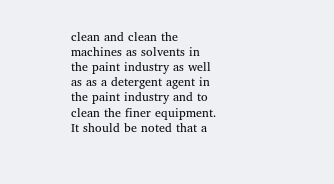clean and clean the machines as solvents in the paint industry as well as as a detergent agent in the paint industry and to clean the finer equipment. It should be noted that a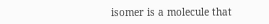isomer is a molecule that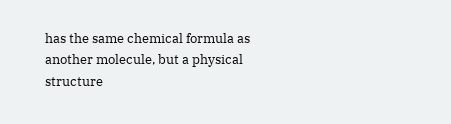has the same chemical formula as another molecule, but a physical structure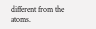different from the atoms.